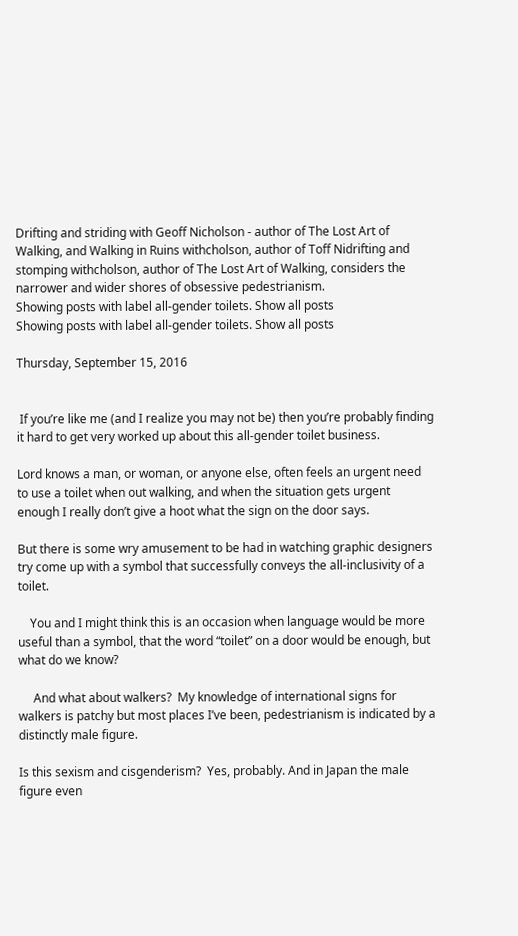Drifting and striding with Geoff Nicholson - author of The Lost Art of Walking, and Walking in Ruins withcholson, author of Toff Nidrifting and stomping withcholson, author of The Lost Art of Walking, considers the narrower and wider shores of obsessive pedestrianism.
Showing posts with label all-gender toilets. Show all posts
Showing posts with label all-gender toilets. Show all posts

Thursday, September 15, 2016


 If you’re like me (and I realize you may not be) then you’re probably finding it hard to get very worked up about this all-gender toilet business.

Lord knows a man, or woman, or anyone else, often feels an urgent need to use a toilet when out walking, and when the situation gets urgent enough I really don’t give a hoot what the sign on the door says.

But there is some wry amusement to be had in watching graphic designers try come up with a symbol that successfully conveys the all-inclusivity of a toilet.

    You and I might think this is an occasion when language would be more useful than a symbol, that the word “toilet” on a door would be enough, but what do we know?

     And what about walkers?  My knowledge of international signs for walkers is patchy but most places I’ve been, pedestrianism is indicated by a distinctly male figure.

Is this sexism and cisgenderism?  Yes, probably. And in Japan the male figure even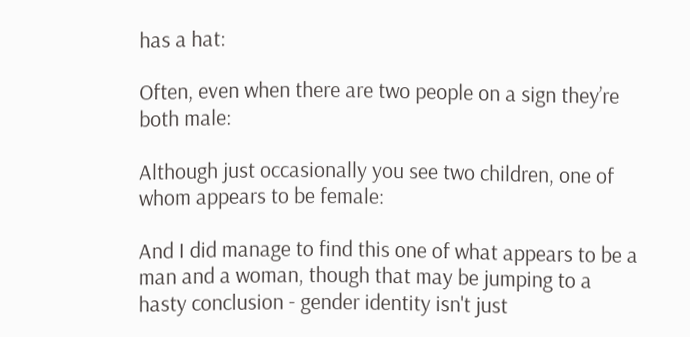has a hat:

Often, even when there are two people on a sign they’re both male:

Although just occasionally you see two children, one of whom appears to be female:

And I did manage to find this one of what appears to be a man and a woman, though that may be jumping to a hasty conclusion - gender identity isn't just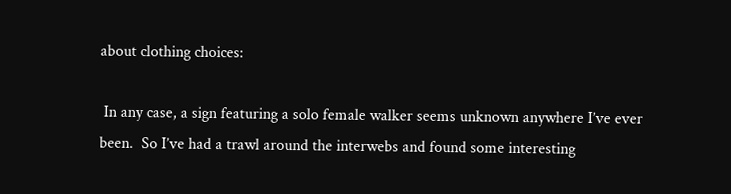about clothing choices:

 In any case, a sign featuring a solo female walker seems unknown anywhere I’ve ever been.  So I’ve had a trawl around the interwebs and found some interesting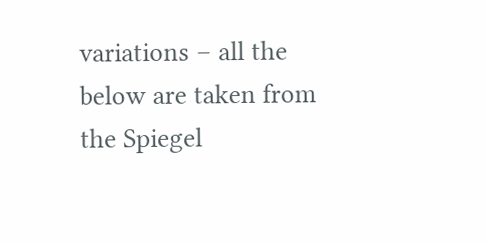variations – all the below are taken from the Spiegel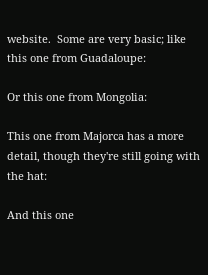website.  Some are very basic; like this one from Guadaloupe:

Or this one from Mongolia:

This one from Majorca has a more detail, though they're still going with the hat:

And this one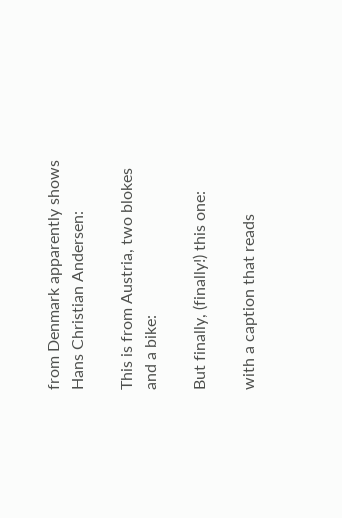from Denmark apparently shows Hans Christian Andersen:

This is from Austria, two blokes and a bike:

But finally, (finally!) this one:

with a caption that reads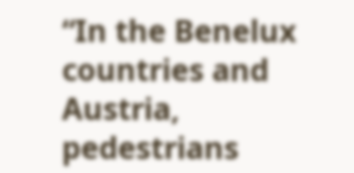“In the Benelux countries and Austria, pedestrians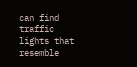can find traffic lights that resemble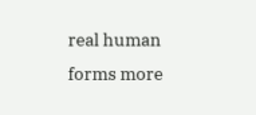real human forms more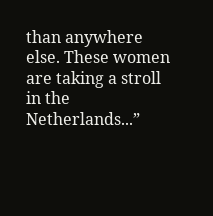than anywhere else. These women are taking a stroll in the Netherlands...”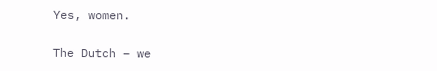Yes, women.

The Dutch – we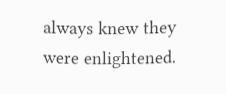always knew they were enlightened.